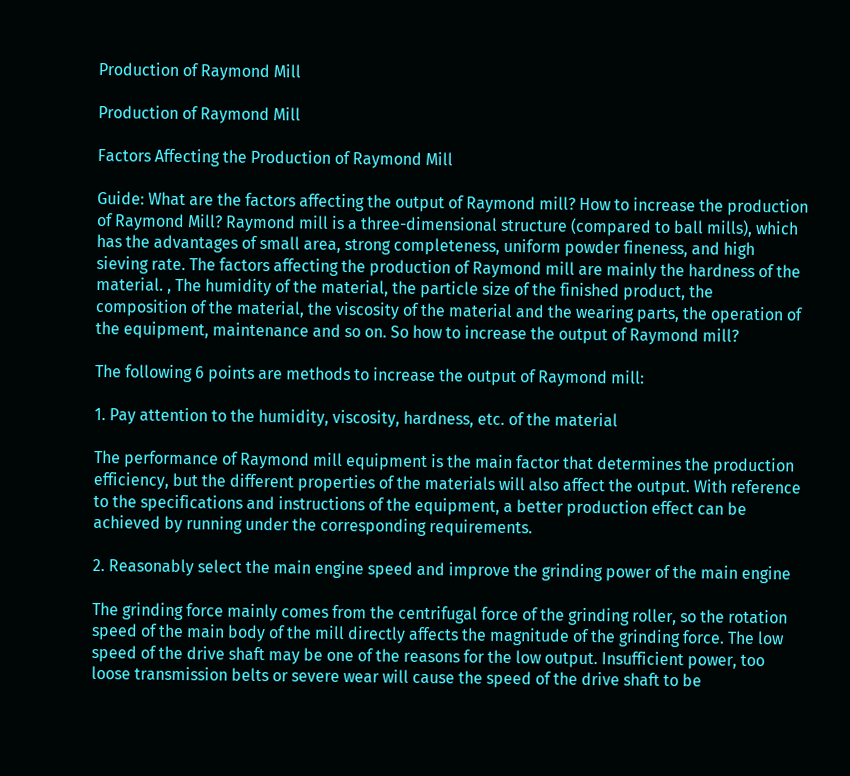Production of Raymond Mill

Production of Raymond Mill

Factors Affecting the Production of Raymond Mill

Guide: What are the factors affecting the output of Raymond mill? How to increase the production of Raymond Mill? Raymond mill is a three-dimensional structure (compared to ball mills), which has the advantages of small area, strong completeness, uniform powder fineness, and high sieving rate. The factors affecting the production of Raymond mill are mainly the hardness of the material. , The humidity of the material, the particle size of the finished product, the composition of the material, the viscosity of the material and the wearing parts, the operation of the equipment, maintenance and so on. So how to increase the output of Raymond mill?

The following 6 points are methods to increase the output of Raymond mill:

1. Pay attention to the humidity, viscosity, hardness, etc. of the material

The performance of Raymond mill equipment is the main factor that determines the production efficiency, but the different properties of the materials will also affect the output. With reference to the specifications and instructions of the equipment, a better production effect can be achieved by running under the corresponding requirements.

2. Reasonably select the main engine speed and improve the grinding power of the main engine

The grinding force mainly comes from the centrifugal force of the grinding roller, so the rotation speed of the main body of the mill directly affects the magnitude of the grinding force. The low speed of the drive shaft may be one of the reasons for the low output. Insufficient power, too loose transmission belts or severe wear will cause the speed of the drive shaft to be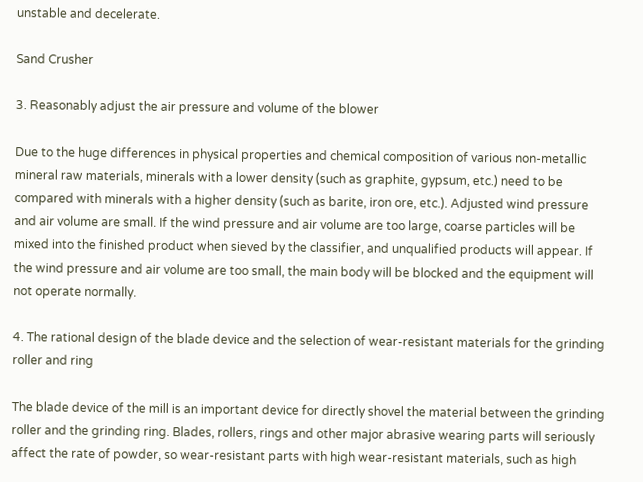unstable and decelerate.

Sand Crusher

3. Reasonably adjust the air pressure and volume of the blower

Due to the huge differences in physical properties and chemical composition of various non-metallic mineral raw materials, minerals with a lower density (such as graphite, gypsum, etc.) need to be compared with minerals with a higher density (such as barite, iron ore, etc.). Adjusted wind pressure and air volume are small. If the wind pressure and air volume are too large, coarse particles will be mixed into the finished product when sieved by the classifier, and unqualified products will appear. If the wind pressure and air volume are too small, the main body will be blocked and the equipment will not operate normally.

4. The rational design of the blade device and the selection of wear-resistant materials for the grinding roller and ring

The blade device of the mill is an important device for directly shovel the material between the grinding roller and the grinding ring. Blades, rollers, rings and other major abrasive wearing parts will seriously affect the rate of powder, so wear-resistant parts with high wear-resistant materials, such as high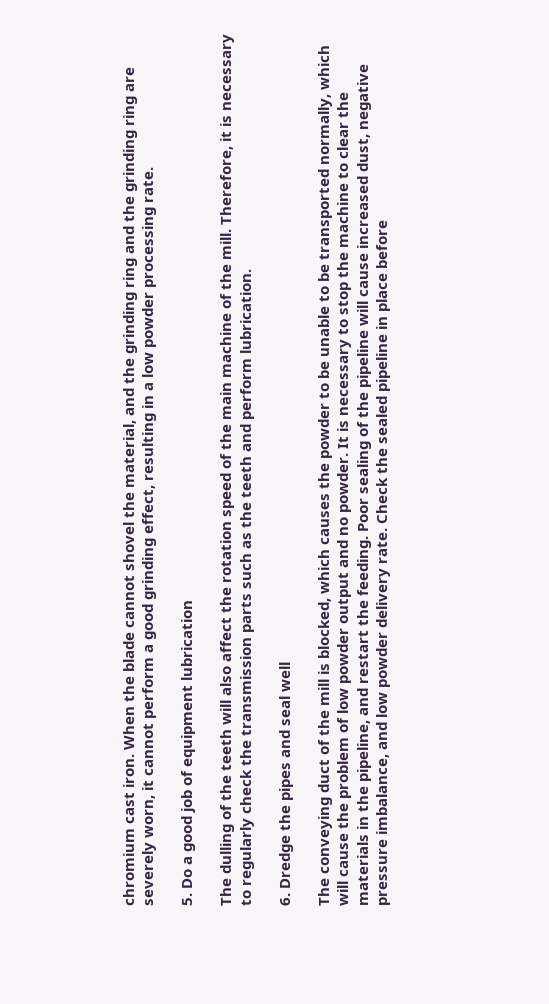chromium cast iron. When the blade cannot shovel the material, and the grinding ring and the grinding ring are severely worn, it cannot perform a good grinding effect, resulting in a low powder processing rate.

5. Do a good job of equipment lubrication

The dulling of the teeth will also affect the rotation speed of the main machine of the mill. Therefore, it is necessary to regularly check the transmission parts such as the teeth and perform lubrication.

6. Dredge the pipes and seal well

The conveying duct of the mill is blocked, which causes the powder to be unable to be transported normally, which will cause the problem of low powder output and no powder. It is necessary to stop the machine to clear the materials in the pipeline, and restart the feeding. Poor sealing of the pipeline will cause increased dust, negative pressure imbalance, and low powder delivery rate. Check the sealed pipeline in place before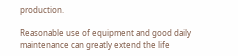production.

Reasonable use of equipment and good daily maintenance can greatly extend the life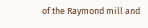of the Raymond mill and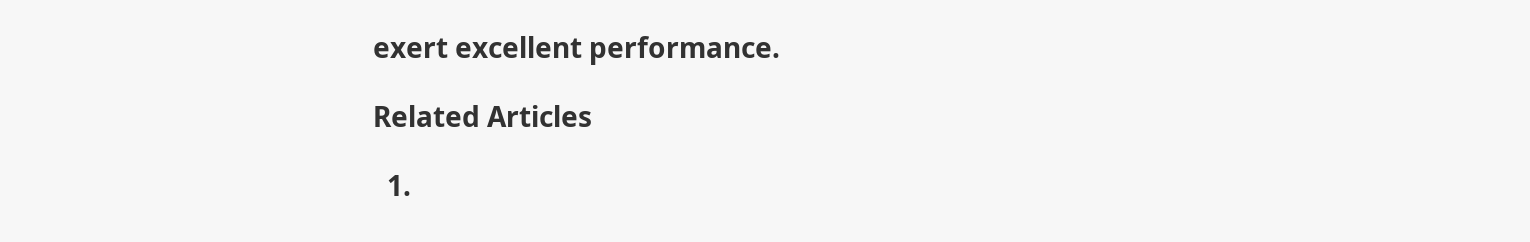exert excellent performance.

Related Articles

  1.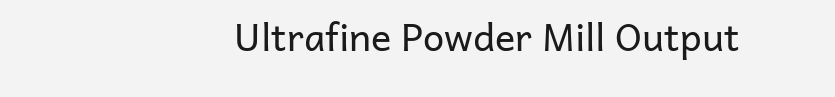Ultrafine Powder Mill Output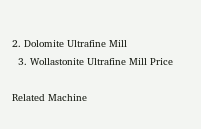2. Dolomite Ultrafine Mill
  3. Wollastonite Ultrafine Mill Price

Related Machine